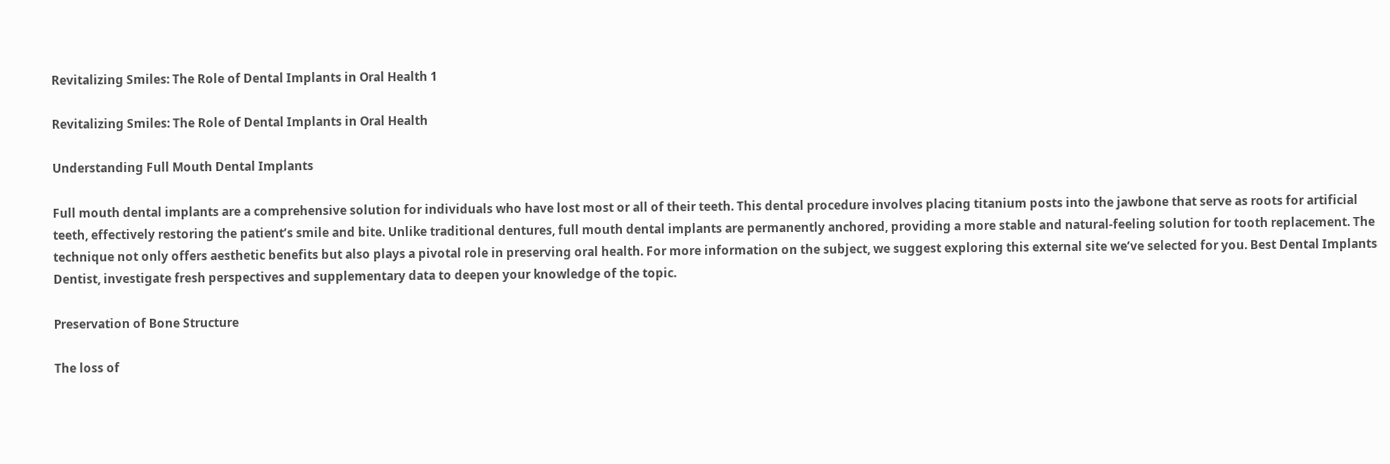Revitalizing Smiles: The Role of Dental Implants in Oral Health 1

Revitalizing Smiles: The Role of Dental Implants in Oral Health

Understanding Full Mouth Dental Implants

Full mouth dental implants are a comprehensive solution for individuals who have lost most or all of their teeth. This dental procedure involves placing titanium posts into the jawbone that serve as roots for artificial teeth, effectively restoring the patient’s smile and bite. Unlike traditional dentures, full mouth dental implants are permanently anchored, providing a more stable and natural-feeling solution for tooth replacement. The technique not only offers aesthetic benefits but also plays a pivotal role in preserving oral health. For more information on the subject, we suggest exploring this external site we’ve selected for you. Best Dental Implants Dentist, investigate fresh perspectives and supplementary data to deepen your knowledge of the topic.

Preservation of Bone Structure

The loss of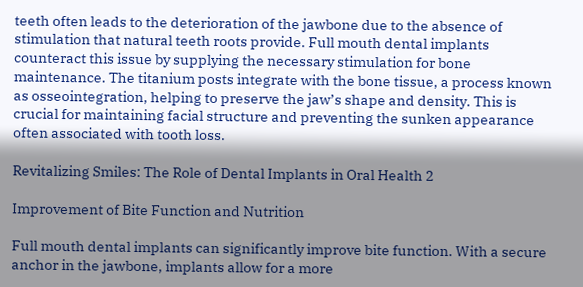teeth often leads to the deterioration of the jawbone due to the absence of stimulation that natural teeth roots provide. Full mouth dental implants counteract this issue by supplying the necessary stimulation for bone maintenance. The titanium posts integrate with the bone tissue, a process known as osseointegration, helping to preserve the jaw’s shape and density. This is crucial for maintaining facial structure and preventing the sunken appearance often associated with tooth loss.

Revitalizing Smiles: The Role of Dental Implants in Oral Health 2

Improvement of Bite Function and Nutrition

Full mouth dental implants can significantly improve bite function. With a secure anchor in the jawbone, implants allow for a more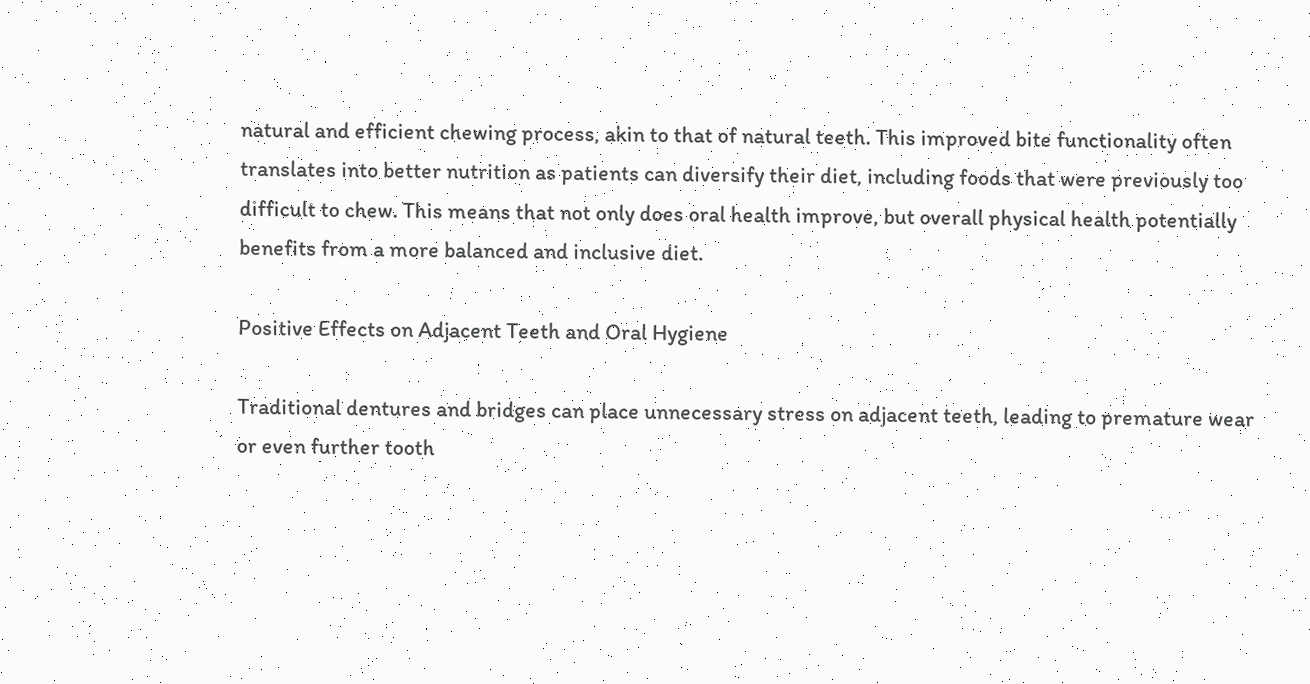natural and efficient chewing process, akin to that of natural teeth. This improved bite functionality often translates into better nutrition as patients can diversify their diet, including foods that were previously too difficult to chew. This means that not only does oral health improve, but overall physical health potentially benefits from a more balanced and inclusive diet.

Positive Effects on Adjacent Teeth and Oral Hygiene

Traditional dentures and bridges can place unnecessary stress on adjacent teeth, leading to premature wear or even further tooth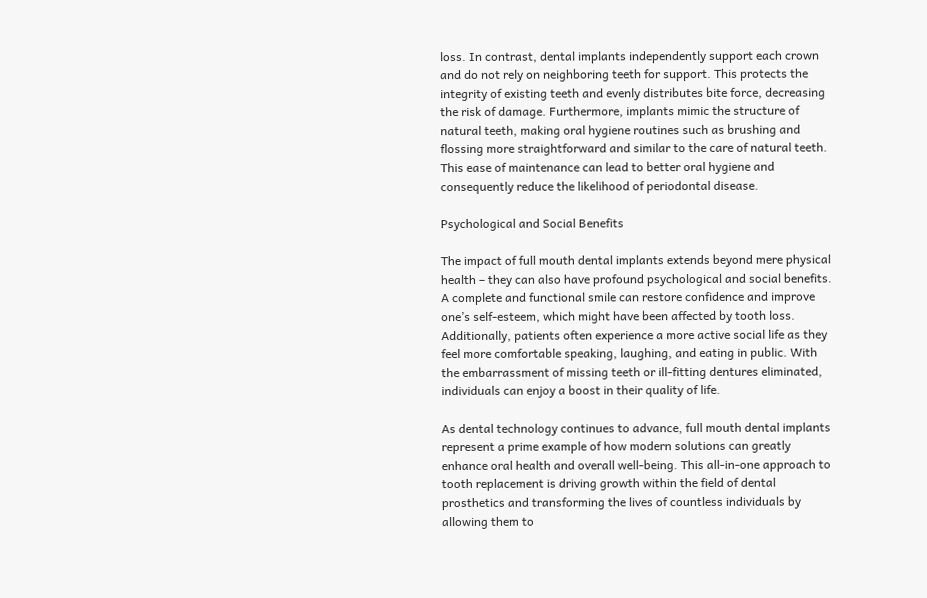loss. In contrast, dental implants independently support each crown and do not rely on neighboring teeth for support. This protects the integrity of existing teeth and evenly distributes bite force, decreasing the risk of damage. Furthermore, implants mimic the structure of natural teeth, making oral hygiene routines such as brushing and flossing more straightforward and similar to the care of natural teeth. This ease of maintenance can lead to better oral hygiene and consequently reduce the likelihood of periodontal disease.

Psychological and Social Benefits

The impact of full mouth dental implants extends beyond mere physical health – they can also have profound psychological and social benefits. A complete and functional smile can restore confidence and improve one’s self-esteem, which might have been affected by tooth loss. Additionally, patients often experience a more active social life as they feel more comfortable speaking, laughing, and eating in public. With the embarrassment of missing teeth or ill-fitting dentures eliminated, individuals can enjoy a boost in their quality of life.

As dental technology continues to advance, full mouth dental implants represent a prime example of how modern solutions can greatly enhance oral health and overall well-being. This all-in-one approach to tooth replacement is driving growth within the field of dental prosthetics and transforming the lives of countless individuals by allowing them to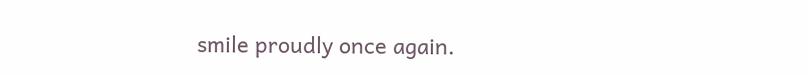smile proudly once again.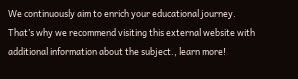We continuously aim to enrich your educational journey. That’s why we recommend visiting this external website with additional information about the subject., learn more!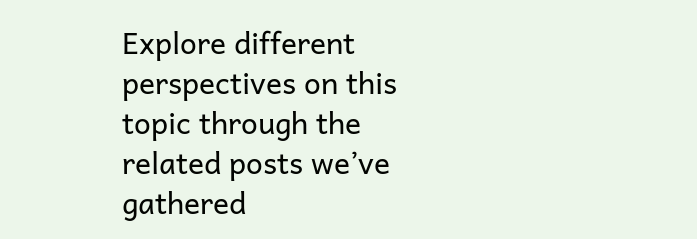Explore different perspectives on this topic through the related posts we’ve gathered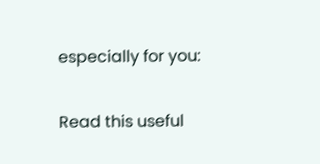especially for you:

Read this useful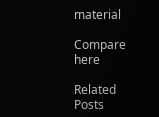material

Compare here

Related Posts